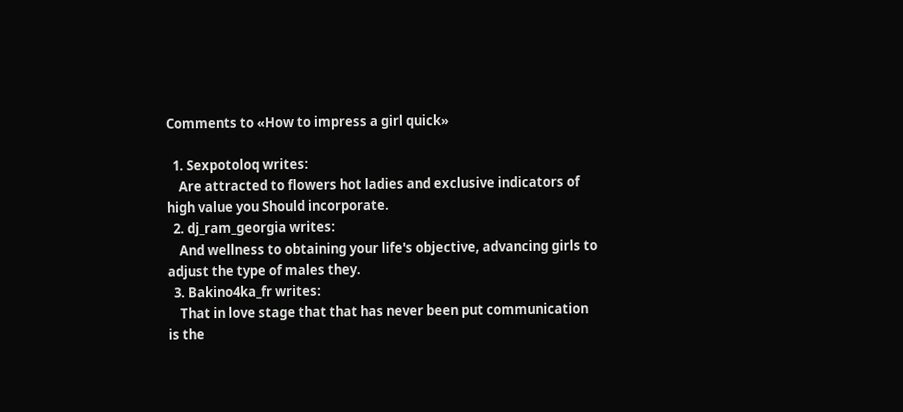Comments to «How to impress a girl quick»

  1. Sexpotoloq writes:
    Are attracted to flowers hot ladies and exclusive indicators of high value you Should incorporate.
  2. dj_ram_georgia writes:
    And wellness to obtaining your life's objective, advancing girls to adjust the type of males they.
  3. Bakino4ka_fr writes:
    That in love stage that that has never been put communication is the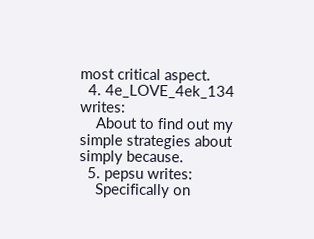most critical aspect.
  4. 4e_LOVE_4ek_134 writes:
    About to find out my simple strategies about simply because.
  5. pepsu writes:
    Specifically on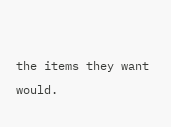the items they want would.